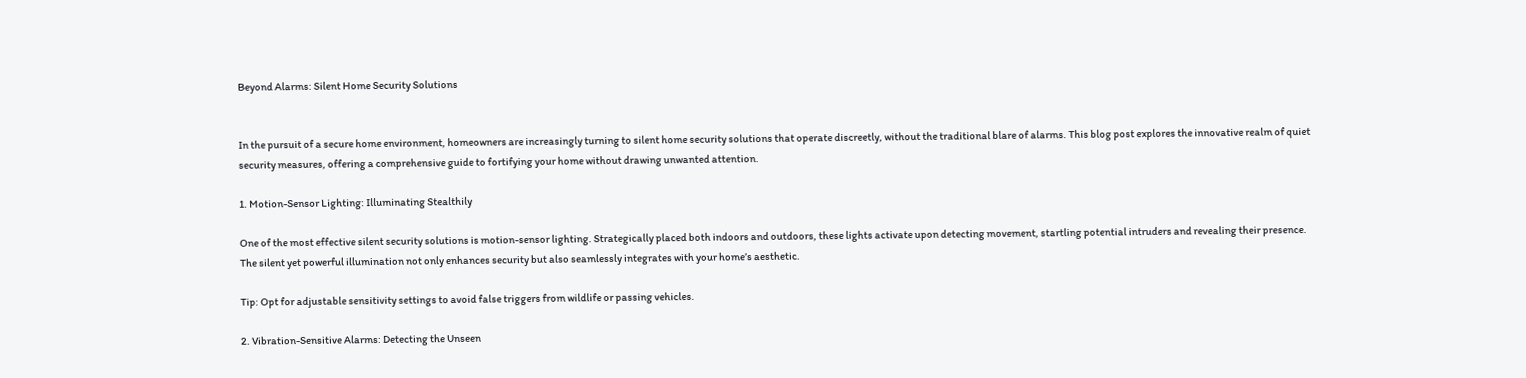Beyond Alarms: Silent Home Security Solutions


In the pursuit of a secure home environment, homeowners are increasingly turning to silent home security solutions that operate discreetly, without the traditional blare of alarms. This blog post explores the innovative realm of quiet security measures, offering a comprehensive guide to fortifying your home without drawing unwanted attention.

1. Motion-Sensor Lighting: Illuminating Stealthily

One of the most effective silent security solutions is motion-sensor lighting. Strategically placed both indoors and outdoors, these lights activate upon detecting movement, startling potential intruders and revealing their presence. The silent yet powerful illumination not only enhances security but also seamlessly integrates with your home’s aesthetic.

Tip: Opt for adjustable sensitivity settings to avoid false triggers from wildlife or passing vehicles.

2. Vibration-Sensitive Alarms: Detecting the Unseen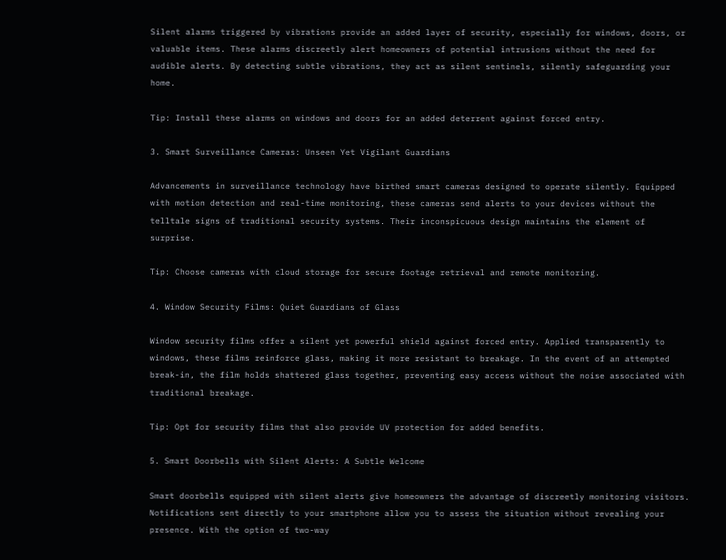Silent alarms triggered by vibrations provide an added layer of security, especially for windows, doors, or valuable items. These alarms discreetly alert homeowners of potential intrusions without the need for audible alerts. By detecting subtle vibrations, they act as silent sentinels, silently safeguarding your home.

Tip: Install these alarms on windows and doors for an added deterrent against forced entry.

3. Smart Surveillance Cameras: Unseen Yet Vigilant Guardians

Advancements in surveillance technology have birthed smart cameras designed to operate silently. Equipped with motion detection and real-time monitoring, these cameras send alerts to your devices without the telltale signs of traditional security systems. Their inconspicuous design maintains the element of surprise.

Tip: Choose cameras with cloud storage for secure footage retrieval and remote monitoring.

4. Window Security Films: Quiet Guardians of Glass

Window security films offer a silent yet powerful shield against forced entry. Applied transparently to windows, these films reinforce glass, making it more resistant to breakage. In the event of an attempted break-in, the film holds shattered glass together, preventing easy access without the noise associated with traditional breakage.

Tip: Opt for security films that also provide UV protection for added benefits.

5. Smart Doorbells with Silent Alerts: A Subtle Welcome

Smart doorbells equipped with silent alerts give homeowners the advantage of discreetly monitoring visitors. Notifications sent directly to your smartphone allow you to assess the situation without revealing your presence. With the option of two-way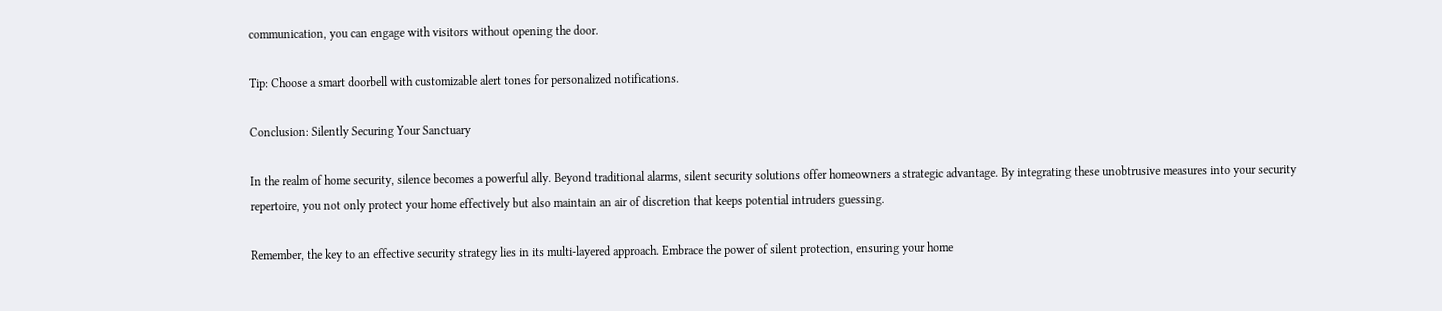communication, you can engage with visitors without opening the door.

Tip: Choose a smart doorbell with customizable alert tones for personalized notifications.

Conclusion: Silently Securing Your Sanctuary

In the realm of home security, silence becomes a powerful ally. Beyond traditional alarms, silent security solutions offer homeowners a strategic advantage. By integrating these unobtrusive measures into your security repertoire, you not only protect your home effectively but also maintain an air of discretion that keeps potential intruders guessing.

Remember, the key to an effective security strategy lies in its multi-layered approach. Embrace the power of silent protection, ensuring your home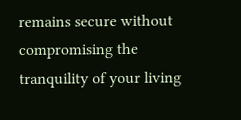remains secure without compromising the tranquility of your living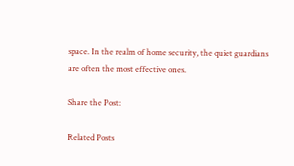space. In the realm of home security, the quiet guardians are often the most effective ones.

Share the Post:

Related Posts